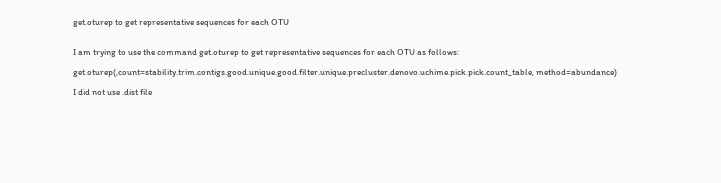get.oturep to get representative sequences for each OTU


I am trying to use the command get.oturep to get representative sequences for each OTU as follows:

get.oturep(,count=stability.trim.contigs.good.unique.good.filter.unique.precluster.denovo.uchime.pick.pick.count_table, method=abundance)

I did not use .dist file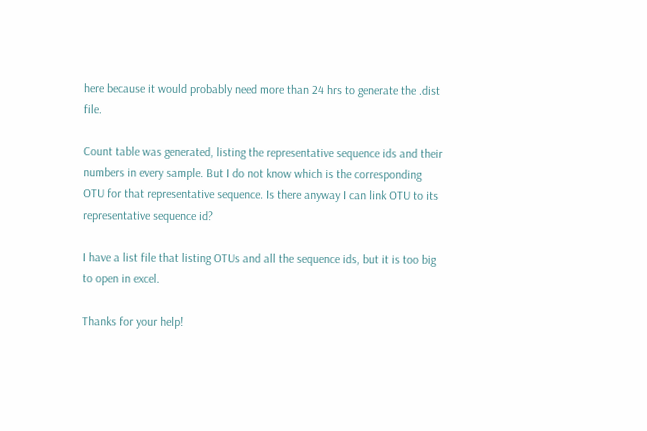here because it would probably need more than 24 hrs to generate the .dist file.

Count table was generated, listing the representative sequence ids and their numbers in every sample. But I do not know which is the corresponding OTU for that representative sequence. Is there anyway I can link OTU to its representative sequence id?

I have a list file that listing OTUs and all the sequence ids, but it is too big to open in excel.

Thanks for your help!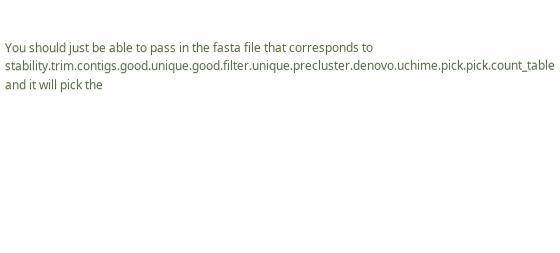You should just be able to pass in the fasta file that corresponds to stability.trim.contigs.good.unique.good.filter.unique.precluster.denovo.uchime.pick.pick.count_table and it will pick the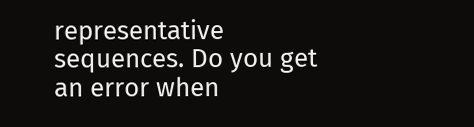representative sequences. Do you get an error when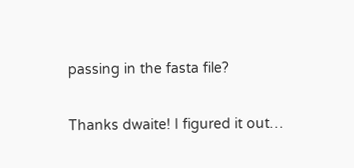passing in the fasta file?

Thanks dwaite! I figured it out…